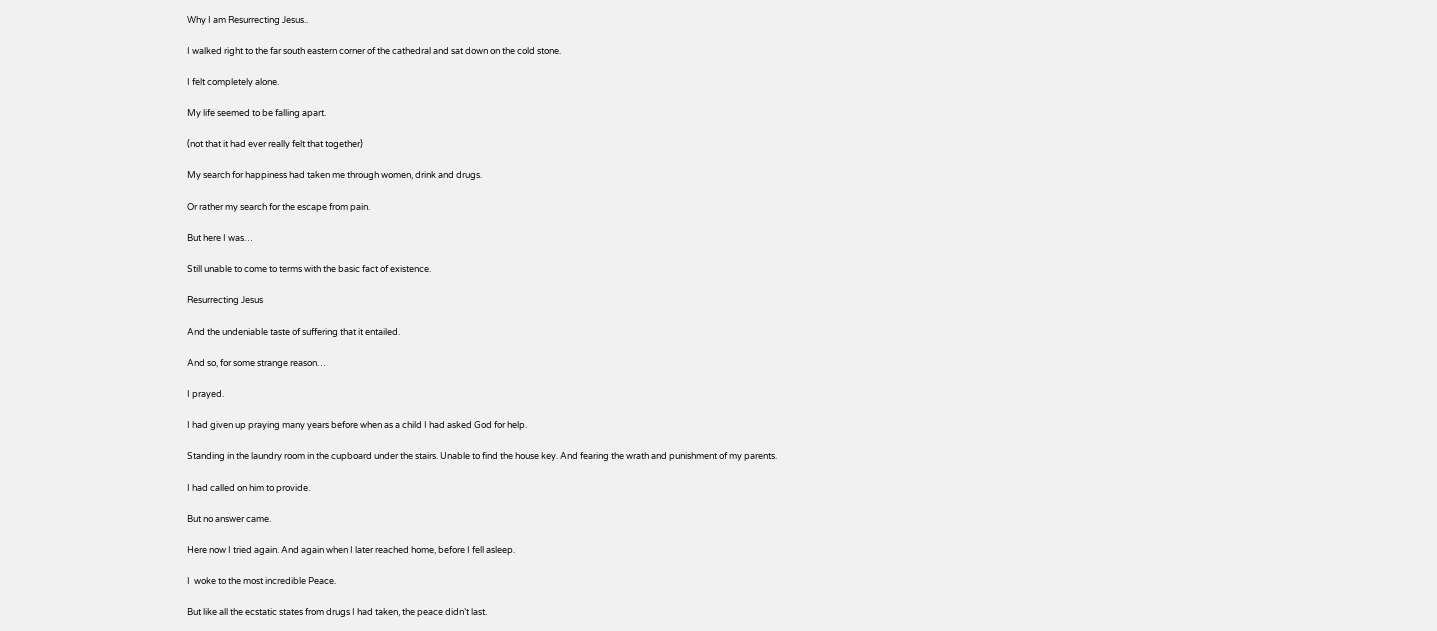Why I am Resurrecting Jesus..

I walked right to the far south eastern corner of the cathedral and sat down on the cold stone.

I felt completely alone.

My life seemed to be falling apart.

(not that it had ever really felt that together)

My search for happiness had taken me through women, drink and drugs.

Or rather my search for the escape from pain.

But here I was…

Still unable to come to terms with the basic fact of existence.

Resurrecting Jesus

And the undeniable taste of suffering that it entailed.

And so, for some strange reason…

I prayed.

I had given up praying many years before when as a child I had asked God for help.

Standing in the laundry room in the cupboard under the stairs. Unable to find the house key. And fearing the wrath and punishment of my parents.

I had called on him to provide.

But no answer came.

Here now I tried again. And again when I later reached home, before I fell asleep.

I  woke to the most incredible Peace.

But like all the ecstatic states from drugs I had taken, the peace didn’t last.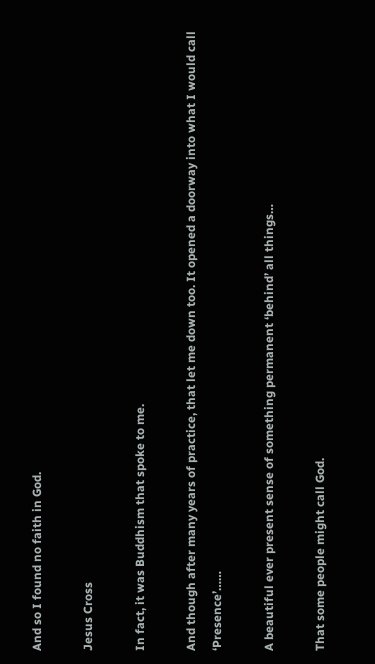And so I found no faith in God.

Jesus Cross

In fact, it was Buddhism that spoke to me.

And though after many years of practice, that let me down too. It opened a doorway into what I would call ‘Presence’……

A beautiful ever present sense of something permanent ‘behind’ all things…

That some people might call God.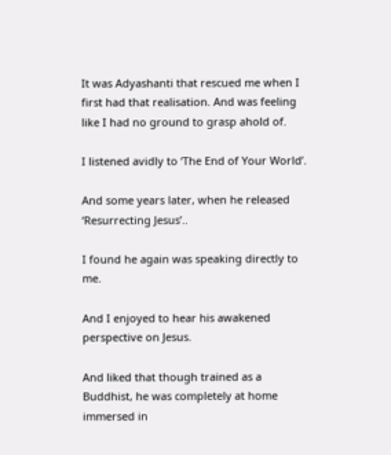It was Adyashanti that rescued me when I first had that realisation. And was feeling like I had no ground to grasp ahold of.

I listened avidly to ‘The End of Your World’.

And some years later, when he released ‘Resurrecting Jesus’..

I found he again was speaking directly to me.

And I enjoyed to hear his awakened perspective on Jesus.

And liked that though trained as a Buddhist, he was completely at home immersed in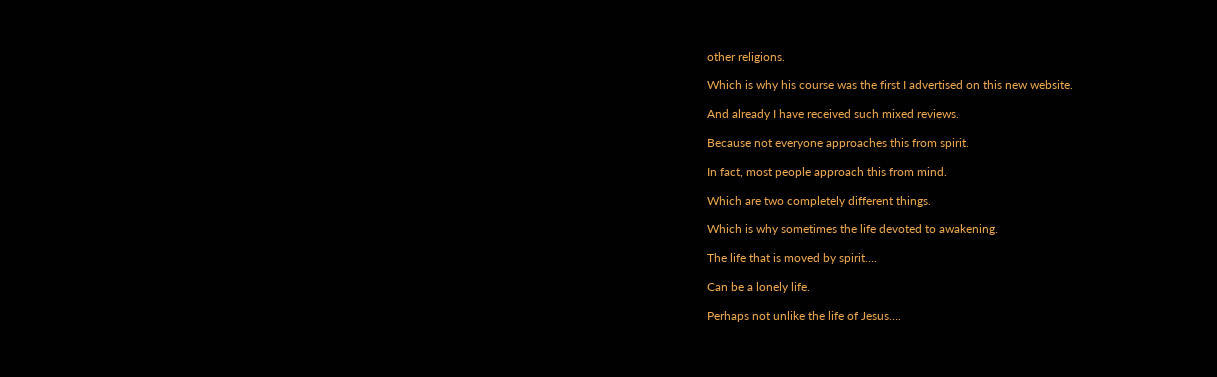other religions.

Which is why his course was the first I advertised on this new website.

And already I have received such mixed reviews.

Because not everyone approaches this from spirit.

In fact, most people approach this from mind.

Which are two completely different things.

Which is why sometimes the life devoted to awakening.

The life that is moved by spirit….

Can be a lonely life.

Perhaps not unlike the life of Jesus….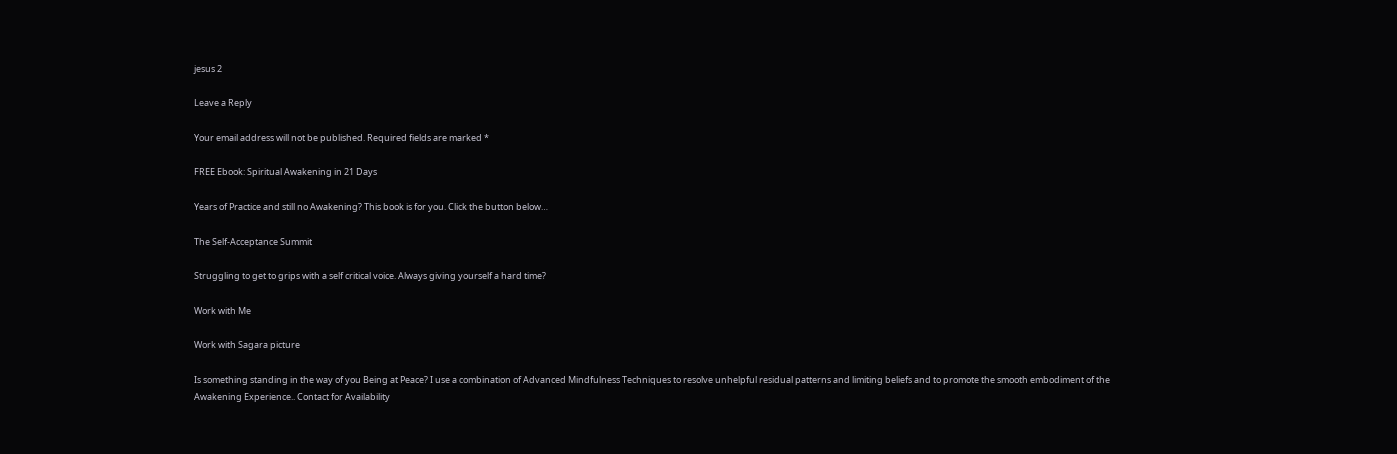jesus 2

Leave a Reply

Your email address will not be published. Required fields are marked *

FREE Ebook: Spiritual Awakening in 21 Days

Years of Practice and still no Awakening? This book is for you. Click the button below…

The Self-Acceptance Summit

Struggling to get to grips with a self critical voice. Always giving yourself a hard time?

Work with Me

Work with Sagara picture

Is something standing in the way of you Being at Peace? I use a combination of Advanced Mindfulness Techniques to resolve unhelpful residual patterns and limiting beliefs and to promote the smooth embodiment of the Awakening Experience.. Contact for Availability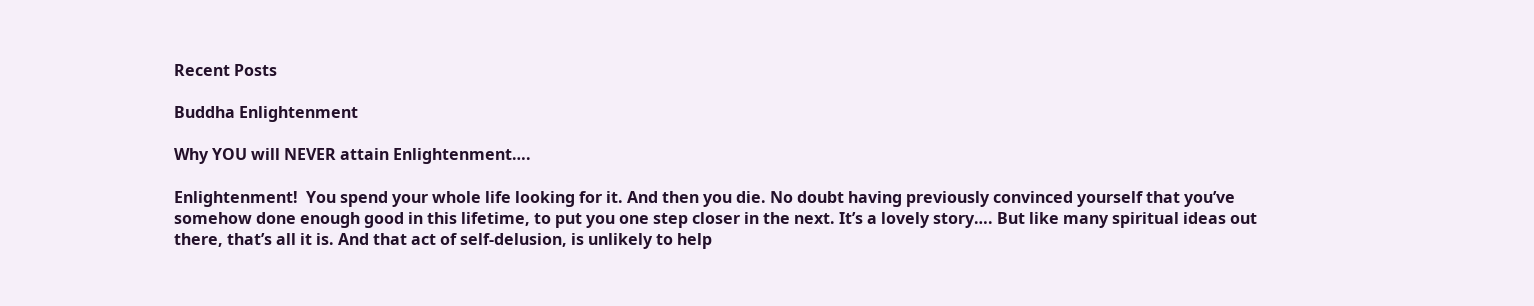Recent Posts

Buddha Enlightenment

Why YOU will NEVER attain Enlightenment….

Enlightenment!  You spend your whole life looking for it. And then you die. No doubt having previously convinced yourself that you’ve somehow done enough good in this lifetime, to put you one step closer in the next. It’s a lovely story…. But like many spiritual ideas out there, that’s all it is. And that act of self-delusion, is unlikely to help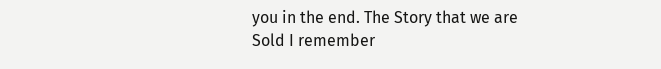you in the end. The Story that we are Sold I remember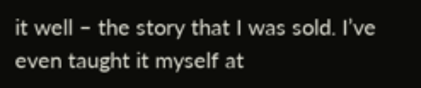it well – the story that I was sold. I’ve even taught it myself at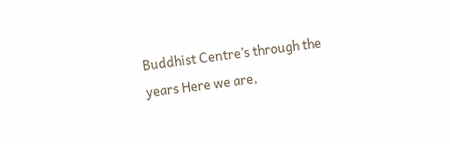Buddhist Centre’s through the years Here we are,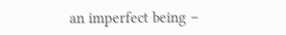an imperfect being –